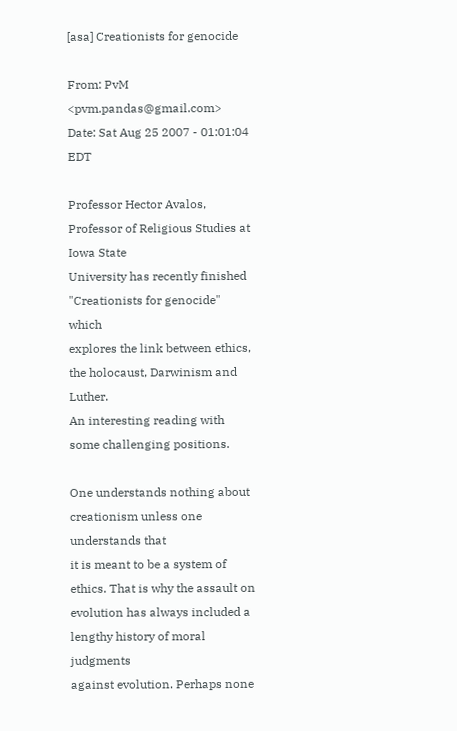[asa] Creationists for genocide

From: PvM <pvm.pandas@gmail.com>
Date: Sat Aug 25 2007 - 01:01:04 EDT

Professor Hector Avalos, Professor of Religious Studies at Iowa State
University has recently finished "Creationists for genocide" which
explores the link between ethics, the holocaust, Darwinism and Luther.
An interesting reading with some challenging positions.

One understands nothing about creationism unless one understands that
it is meant to be a system of ethics. That is why the assault on
evolution has always included a lengthy history of moral judgments
against evolution. Perhaps none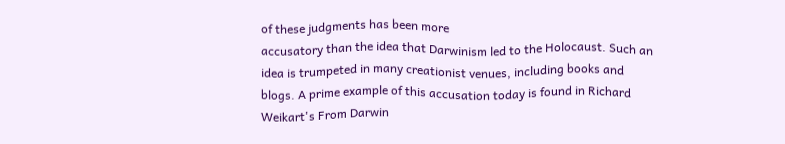of these judgments has been more
accusatory than the idea that Darwinism led to the Holocaust. Such an
idea is trumpeted in many creationist venues, including books and
blogs. A prime example of this accusation today is found in Richard
Weikart's From Darwin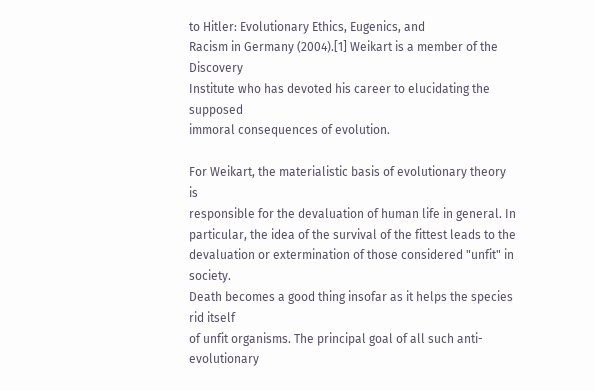to Hitler: Evolutionary Ethics, Eugenics, and
Racism in Germany (2004).[1] Weikart is a member of the Discovery
Institute who has devoted his career to elucidating the supposed
immoral consequences of evolution.

For Weikart, the materialistic basis of evolutionary theory is
responsible for the devaluation of human life in general. In
particular, the idea of the survival of the fittest leads to the
devaluation or extermination of those considered "unfit" in society.
Death becomes a good thing insofar as it helps the species rid itself
of unfit organisms. The principal goal of all such anti-evolutionary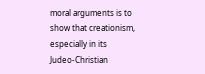moral arguments is to show that creationism, especially in its
Judeo-Christian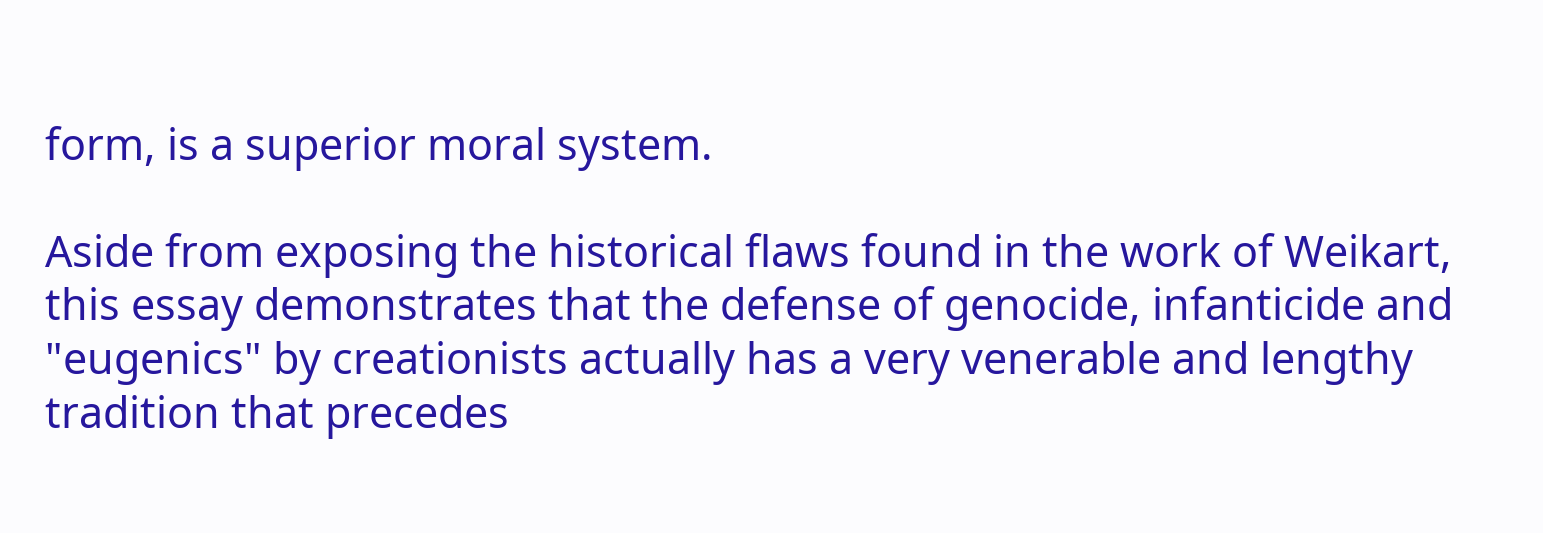form, is a superior moral system.

Aside from exposing the historical flaws found in the work of Weikart,
this essay demonstrates that the defense of genocide, infanticide and
"eugenics" by creationists actually has a very venerable and lengthy
tradition that precedes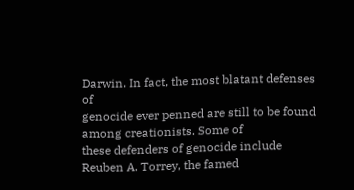Darwin. In fact, the most blatant defenses of
genocide ever penned are still to be found among creationists. Some of
these defenders of genocide include Reuben A. Torrey, the famed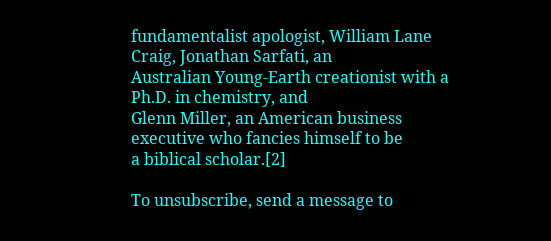fundamentalist apologist, William Lane Craig, Jonathan Sarfati, an
Australian Young-Earth creationist with a Ph.D. in chemistry, and
Glenn Miller, an American business executive who fancies himself to be
a biblical scholar.[2]

To unsubscribe, send a message to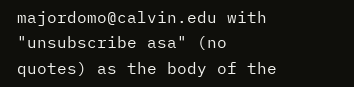majordomo@calvin.edu with
"unsubscribe asa" (no quotes) as the body of the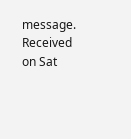message.
Received on Sat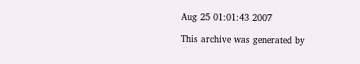Aug 25 01:01:43 2007

This archive was generated by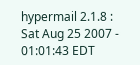hypermail 2.1.8 : Sat Aug 25 2007 - 01:01:43 EDT